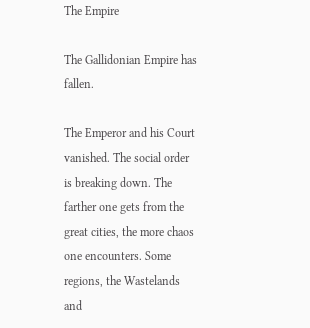The Empire

The Gallidonian Empire has fallen.

The Emperor and his Court vanished. The social order is breaking down. The farther one gets from the great cities, the more chaos one encounters. Some regions, the Wastelands and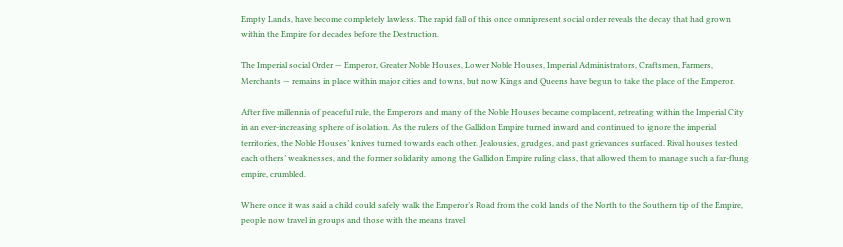Empty Lands, have become completely lawless. The rapid fall of this once omnipresent social order reveals the decay that had grown within the Empire for decades before the Destruction.

The Imperial social Order — Emperor, Greater Noble Houses, Lower Noble Houses, Imperial Administrators, Craftsmen, Farmers, Merchants — remains in place within major cities and towns, but now Kings and Queens have begun to take the place of the Emperor.

After five millennia of peaceful rule, the Emperors and many of the Noble Houses became complacent, retreating within the Imperial City in an ever-increasing sphere of isolation. As the rulers of the Gallidon Empire turned inward and continued to ignore the imperial territories, the Noble Houses’ knives turned towards each other. Jealousies, grudges, and past grievances surfaced. Rival houses tested each others’ weaknesses, and the former solidarity among the Gallidon Empire ruling class, that allowed them to manage such a far-flung empire, crumbled.

Where once it was said a child could safely walk the Emperor’s Road from the cold lands of the North to the Southern tip of the Empire, people now travel in groups and those with the means travel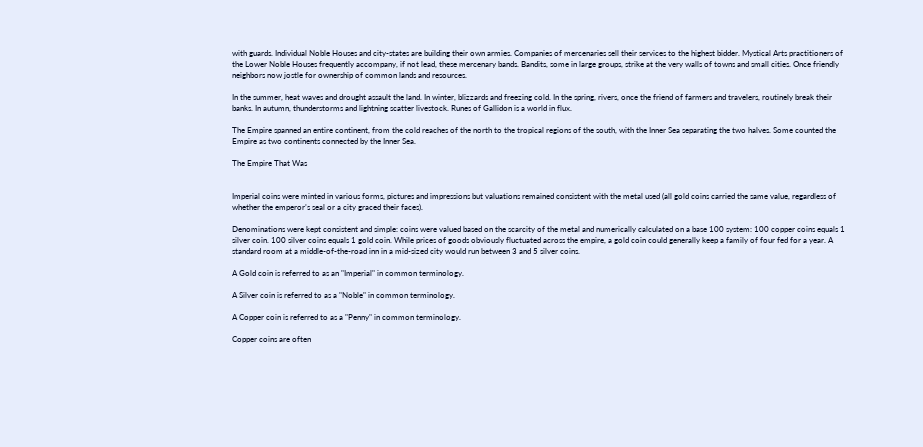with guards. Individual Noble Houses and city-states are building their own armies. Companies of mercenaries sell their services to the highest bidder. Mystical Arts practitioners of the Lower Noble Houses frequently accompany, if not lead, these mercenary bands. Bandits, some in large groups, strike at the very walls of towns and small cities. Once friendly neighbors now jostle for ownership of common lands and resources.

In the summer, heat waves and drought assault the land. In winter, blizzards and freezing cold. In the spring, rivers, once the friend of farmers and travelers, routinely break their banks. In autumn, thunderstorms and lightning scatter livestock. Runes of Gallidon is a world in flux.

The Empire spanned an entire continent, from the cold reaches of the north to the tropical regions of the south, with the Inner Sea separating the two halves. Some counted the Empire as two continents connected by the Inner Sea.

The Empire That Was


Imperial coins were minted in various forms, pictures and impressions but valuations remained consistent with the metal used (all gold coins carried the same value, regardless of whether the emperor’s seal or a city graced their faces).

Denominations were kept consistent and simple: coins were valued based on the scarcity of the metal and numerically calculated on a base 100 system: 100 copper coins equals 1 silver coin. 100 silver coins equals 1 gold coin. While prices of goods obviously fluctuated across the empire, a gold coin could generally keep a family of four fed for a year. A standard room at a middle-of-the-road inn in a mid-sized city would run between 3 and 5 silver coins.

A Gold coin is referred to as an "Imperial" in common terminology.

A Silver coin is referred to as a "Noble" in common terminology.

A Copper coin is referred to as a "Penny" in common terminology.

Copper coins are often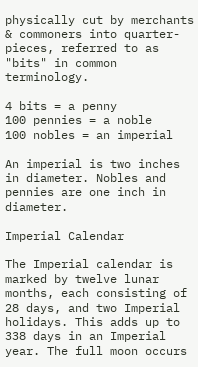physically cut by merchants & commoners into quarter-pieces, referred to as "bits" in common terminology.

4 bits = a penny
100 pennies = a noble
100 nobles = an imperial

An imperial is two inches in diameter. Nobles and pennies are one inch in diameter.

Imperial Calendar

The Imperial calendar is marked by twelve lunar months, each consisting of 28 days, and two Imperial holidays. This adds up to 338 days in an Imperial year. The full moon occurs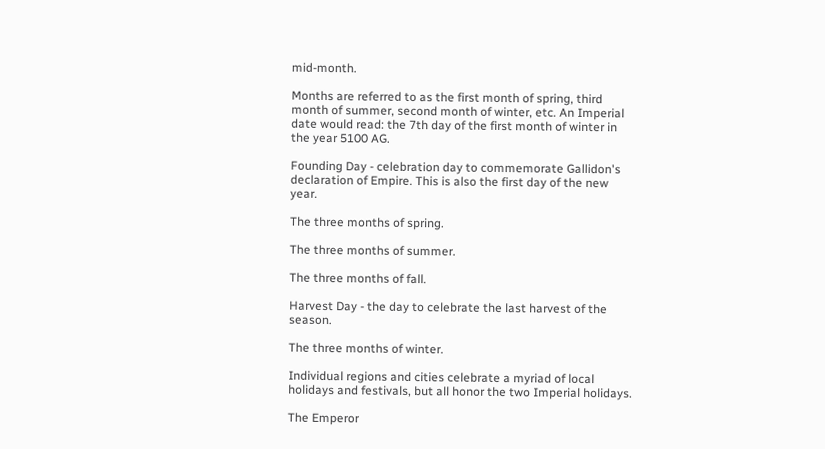mid-month.

Months are referred to as the first month of spring, third month of summer, second month of winter, etc. An Imperial date would read: the 7th day of the first month of winter in the year 5100 AG.

Founding Day - celebration day to commemorate Gallidon's declaration of Empire. This is also the first day of the new year.

The three months of spring.

The three months of summer.

The three months of fall.

Harvest Day - the day to celebrate the last harvest of the season.

The three months of winter.

Individual regions and cities celebrate a myriad of local holidays and festivals, but all honor the two Imperial holidays.

The Emperor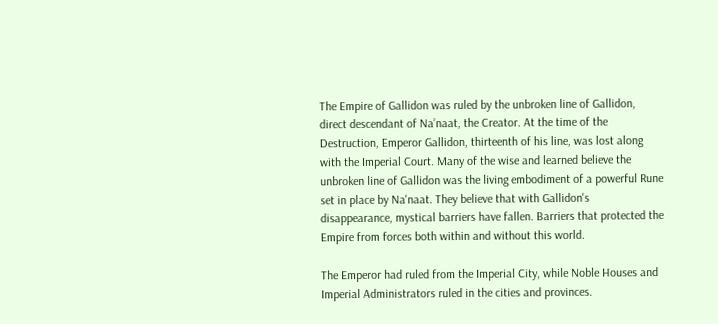The Empire of Gallidon was ruled by the unbroken line of Gallidon, direct descendant of Na’naat, the Creator. At the time of the Destruction, Emperor Gallidon, thirteenth of his line, was lost along with the Imperial Court. Many of the wise and learned believe the unbroken line of Gallidon was the living embodiment of a powerful Rune set in place by Na'naat. They believe that with Gallidon's disappearance, mystical barriers have fallen. Barriers that protected the Empire from forces both within and without this world.

The Emperor had ruled from the Imperial City, while Noble Houses and Imperial Administrators ruled in the cities and provinces.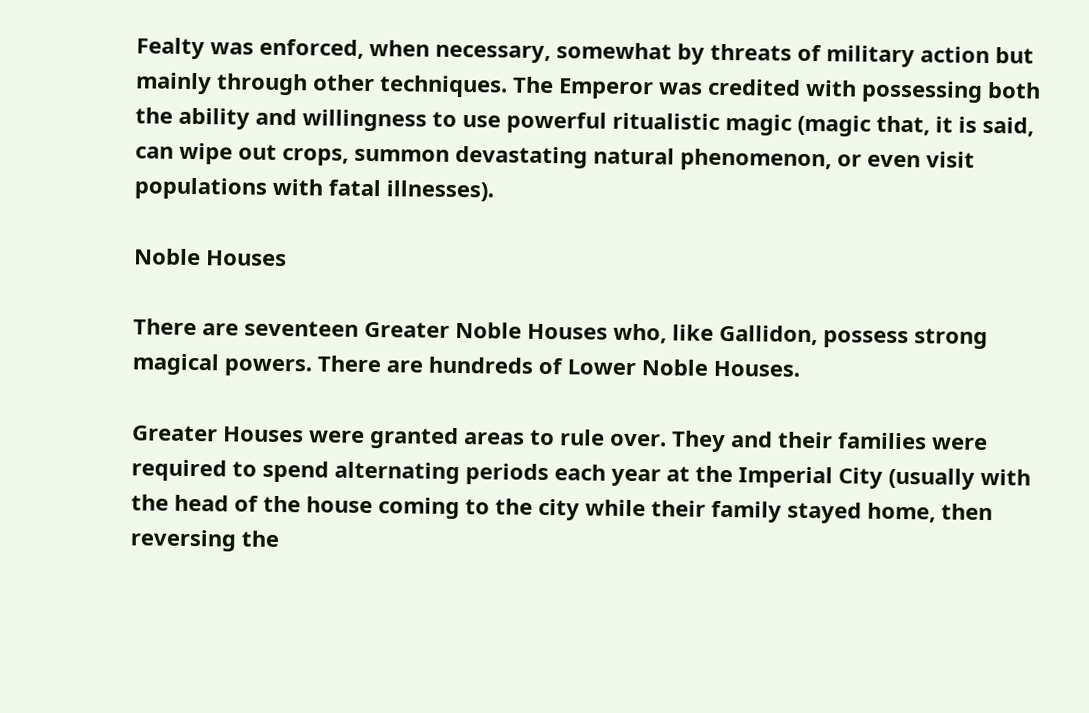Fealty was enforced, when necessary, somewhat by threats of military action but mainly through other techniques. The Emperor was credited with possessing both the ability and willingness to use powerful ritualistic magic (magic that, it is said, can wipe out crops, summon devastating natural phenomenon, or even visit populations with fatal illnesses).

Noble Houses

There are seventeen Greater Noble Houses who, like Gallidon, possess strong magical powers. There are hundreds of Lower Noble Houses.

Greater Houses were granted areas to rule over. They and their families were required to spend alternating periods each year at the Imperial City (usually with the head of the house coming to the city while their family stayed home, then reversing the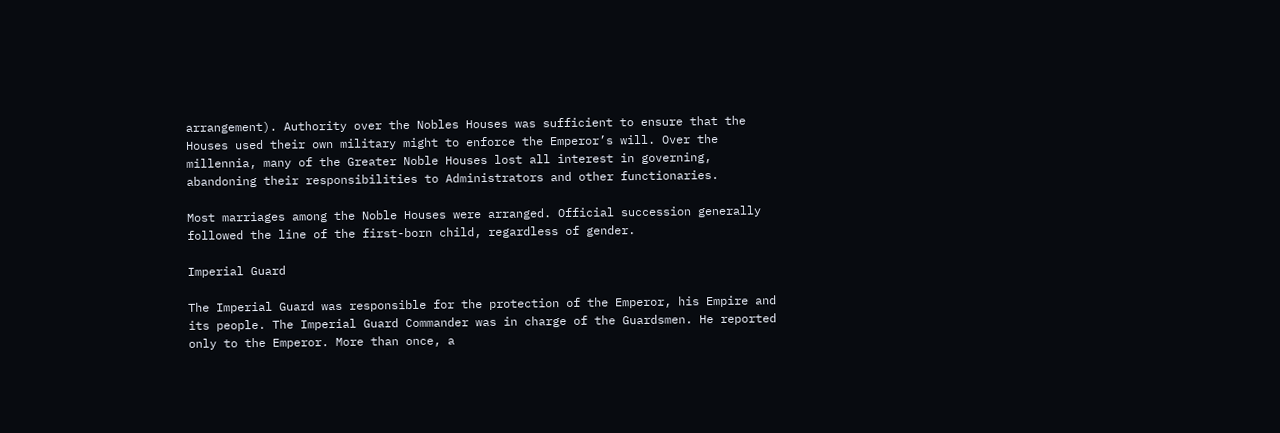arrangement). Authority over the Nobles Houses was sufficient to ensure that the Houses used their own military might to enforce the Emperor’s will. Over the millennia, many of the Greater Noble Houses lost all interest in governing, abandoning their responsibilities to Administrators and other functionaries.

Most marriages among the Noble Houses were arranged. Official succession generally followed the line of the first-born child, regardless of gender.

Imperial Guard

The Imperial Guard was responsible for the protection of the Emperor, his Empire and its people. The Imperial Guard Commander was in charge of the Guardsmen. He reported only to the Emperor. More than once, a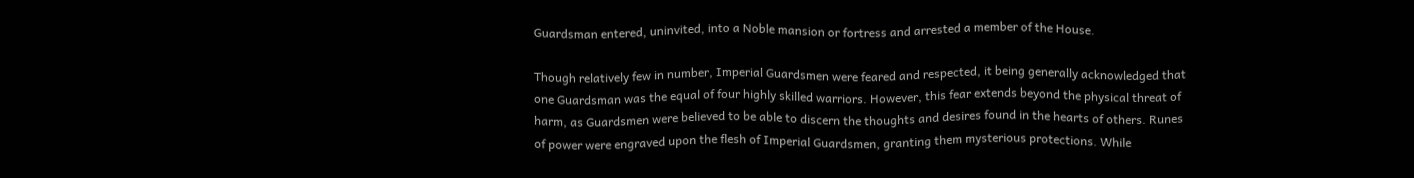Guardsman entered, uninvited, into a Noble mansion or fortress and arrested a member of the House.

Though relatively few in number, Imperial Guardsmen were feared and respected, it being generally acknowledged that one Guardsman was the equal of four highly skilled warriors. However, this fear extends beyond the physical threat of harm, as Guardsmen were believed to be able to discern the thoughts and desires found in the hearts of others. Runes of power were engraved upon the flesh of Imperial Guardsmen, granting them mysterious protections. While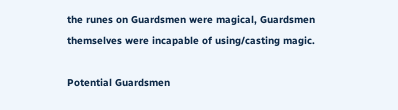the runes on Guardsmen were magical, Guardsmen themselves were incapable of using/casting magic.

Potential Guardsmen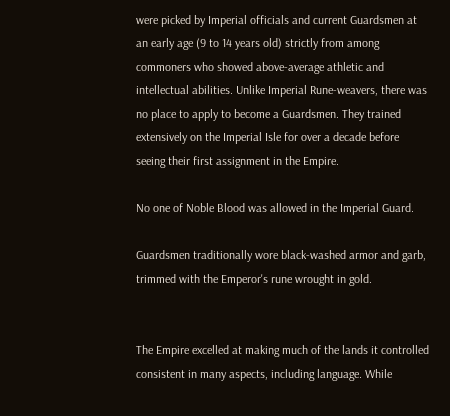were picked by Imperial officials and current Guardsmen at an early age (9 to 14 years old) strictly from among commoners who showed above-average athletic and intellectual abilities. Unlike Imperial Rune-weavers, there was no place to apply to become a Guardsmen. They trained extensively on the Imperial Isle for over a decade before seeing their first assignment in the Empire.

No one of Noble Blood was allowed in the Imperial Guard.

Guardsmen traditionally wore black-washed armor and garb, trimmed with the Emperor's rune wrought in gold.


The Empire excelled at making much of the lands it controlled consistent in many aspects, including language. While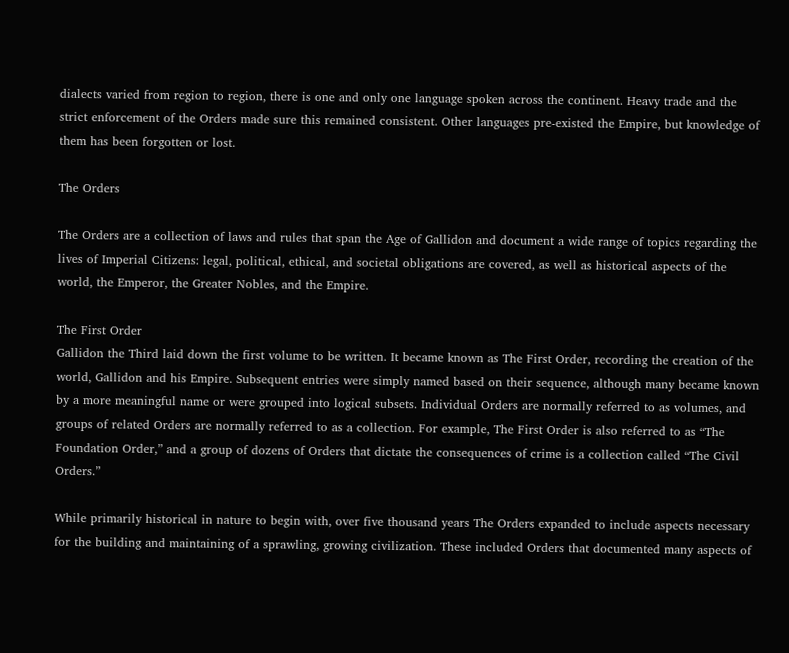dialects varied from region to region, there is one and only one language spoken across the continent. Heavy trade and the strict enforcement of the Orders made sure this remained consistent. Other languages pre-existed the Empire, but knowledge of them has been forgotten or lost.

The Orders

The Orders are a collection of laws and rules that span the Age of Gallidon and document a wide range of topics regarding the lives of Imperial Citizens: legal, political, ethical, and societal obligations are covered, as well as historical aspects of the world, the Emperor, the Greater Nobles, and the Empire.

The First Order
Gallidon the Third laid down the first volume to be written. It became known as The First Order, recording the creation of the world, Gallidon and his Empire. Subsequent entries were simply named based on their sequence, although many became known by a more meaningful name or were grouped into logical subsets. Individual Orders are normally referred to as volumes, and groups of related Orders are normally referred to as a collection. For example, The First Order is also referred to as “The Foundation Order,” and a group of dozens of Orders that dictate the consequences of crime is a collection called “The Civil Orders.”

While primarily historical in nature to begin with, over five thousand years The Orders expanded to include aspects necessary for the building and maintaining of a sprawling, growing civilization. These included Orders that documented many aspects of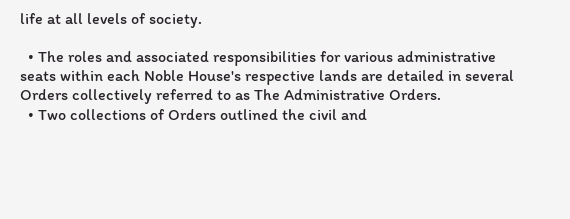life at all levels of society.

  • The roles and associated responsibilities for various administrative seats within each Noble House's respective lands are detailed in several Orders collectively referred to as The Administrative Orders.
  • Two collections of Orders outlined the civil and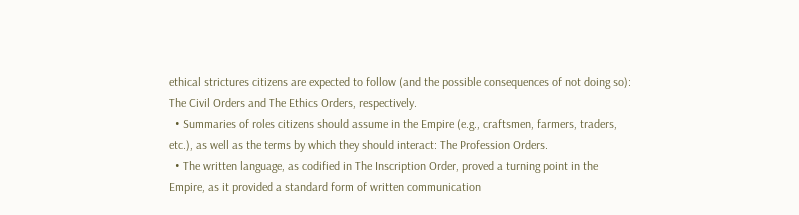ethical strictures citizens are expected to follow (and the possible consequences of not doing so): The Civil Orders and The Ethics Orders, respectively.
  • Summaries of roles citizens should assume in the Empire (e.g., craftsmen, farmers, traders, etc.), as well as the terms by which they should interact: The Profession Orders.
  • The written language, as codified in The Inscription Order, proved a turning point in the Empire, as it provided a standard form of written communication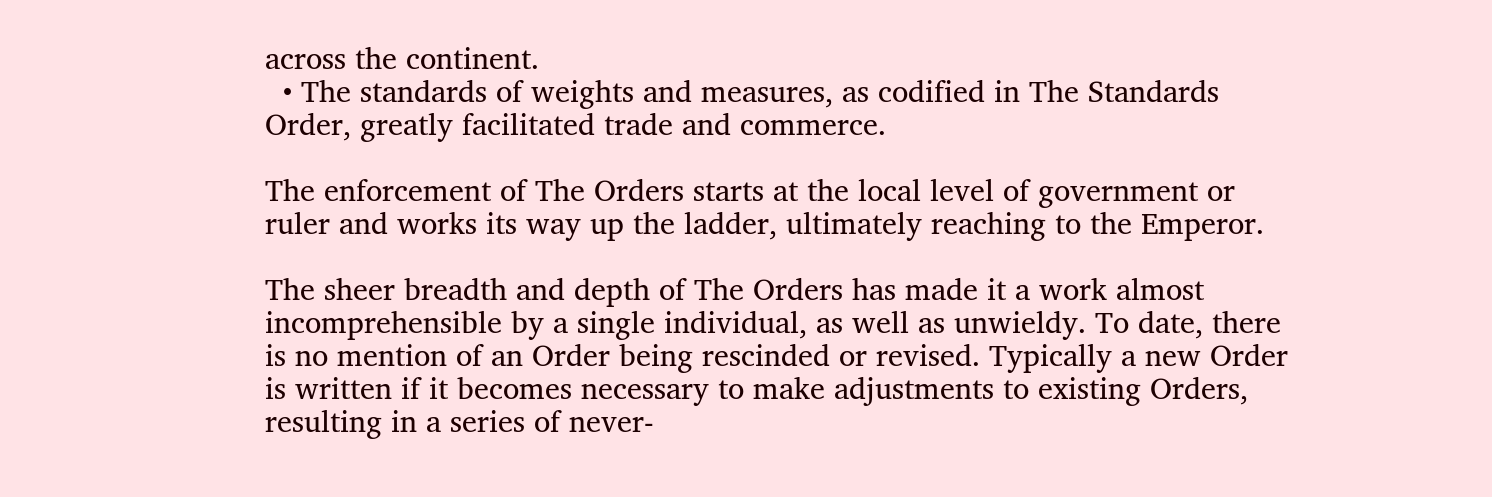across the continent.
  • The standards of weights and measures, as codified in The Standards Order, greatly facilitated trade and commerce.

The enforcement of The Orders starts at the local level of government or ruler and works its way up the ladder, ultimately reaching to the Emperor.

The sheer breadth and depth of The Orders has made it a work almost incomprehensible by a single individual, as well as unwieldy. To date, there is no mention of an Order being rescinded or revised. Typically a new Order is written if it becomes necessary to make adjustments to existing Orders, resulting in a series of never-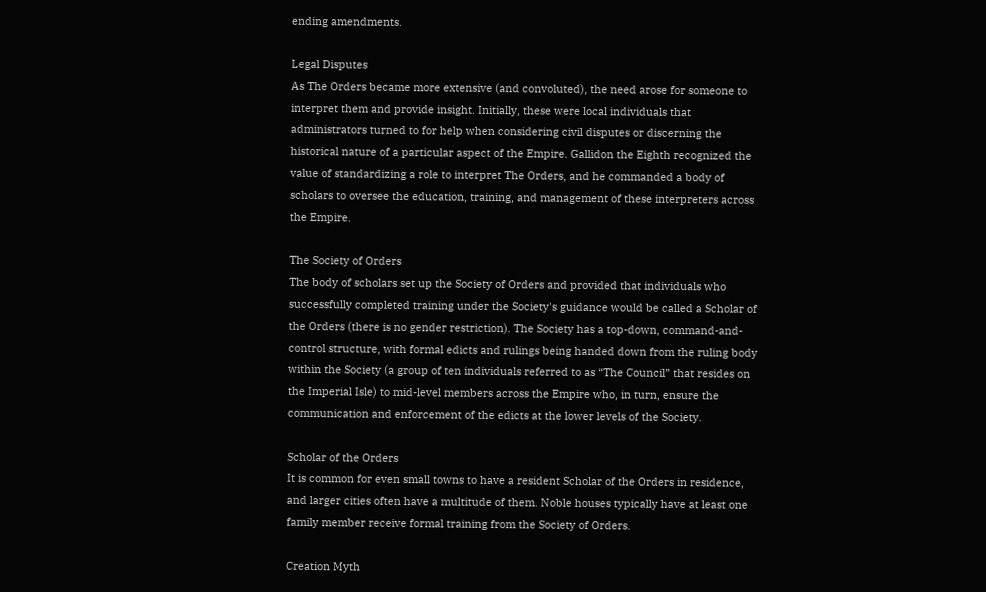ending amendments.

Legal Disputes
As The Orders became more extensive (and convoluted), the need arose for someone to interpret them and provide insight. Initially, these were local individuals that administrators turned to for help when considering civil disputes or discerning the historical nature of a particular aspect of the Empire. Gallidon the Eighth recognized the value of standardizing a role to interpret The Orders, and he commanded a body of scholars to oversee the education, training, and management of these interpreters across the Empire.

The Society of Orders
The body of scholars set up the Society of Orders and provided that individuals who successfully completed training under the Society's guidance would be called a Scholar of the Orders (there is no gender restriction). The Society has a top-down, command-and-control structure, with formal edicts and rulings being handed down from the ruling body within the Society (a group of ten individuals referred to as “The Council” that resides on the Imperial Isle) to mid-level members across the Empire who, in turn, ensure the communication and enforcement of the edicts at the lower levels of the Society.

Scholar of the Orders
It is common for even small towns to have a resident Scholar of the Orders in residence, and larger cities often have a multitude of them. Noble houses typically have at least one family member receive formal training from the Society of Orders.

Creation Myth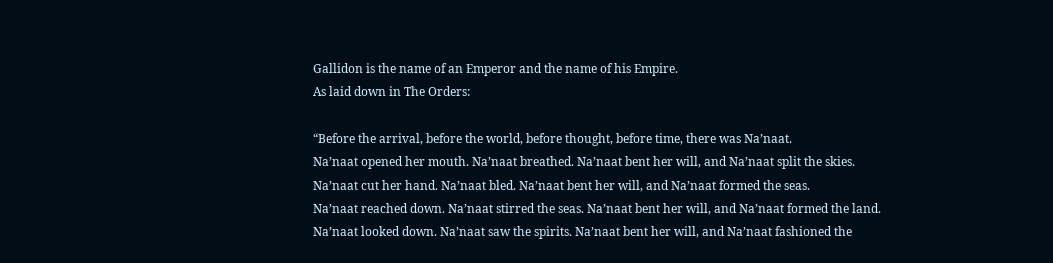Gallidon is the name of an Emperor and the name of his Empire.
As laid down in The Orders:

“Before the arrival, before the world, before thought, before time, there was Na’naat.
Na’naat opened her mouth. Na’naat breathed. Na’naat bent her will, and Na’naat split the skies.
Na’naat cut her hand. Na’naat bled. Na’naat bent her will, and Na’naat formed the seas.
Na’naat reached down. Na’naat stirred the seas. Na’naat bent her will, and Na’naat formed the land.
Na’naat looked down. Na’naat saw the spirits. Na’naat bent her will, and Na’naat fashioned the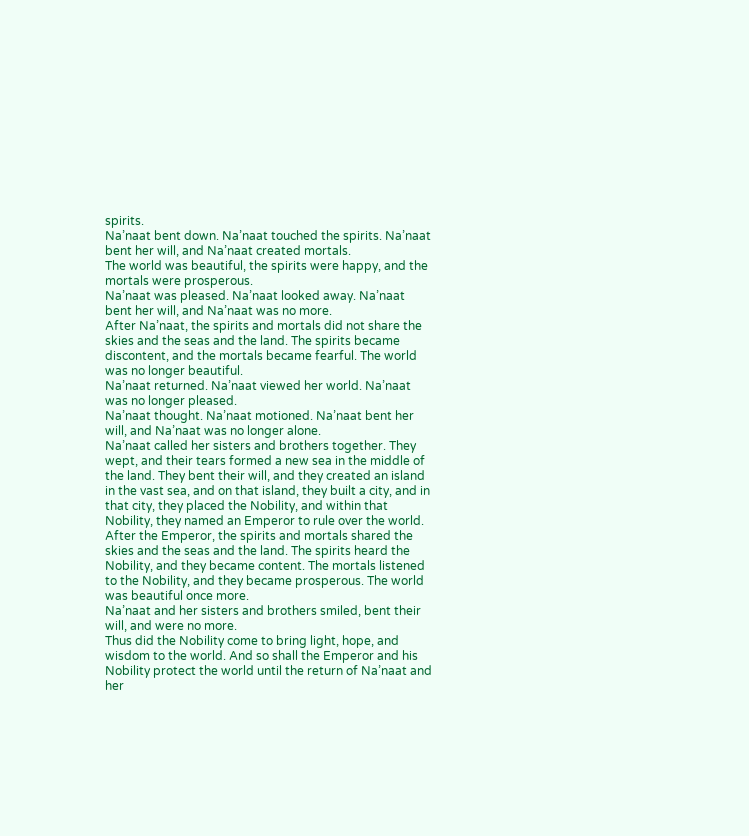spirits.
Na’naat bent down. Na’naat touched the spirits. Na’naat bent her will, and Na’naat created mortals.
The world was beautiful, the spirits were happy, and the mortals were prosperous.
Na’naat was pleased. Na’naat looked away. Na’naat bent her will, and Na’naat was no more.
After Na’naat, the spirits and mortals did not share the skies and the seas and the land. The spirits became discontent, and the mortals became fearful. The world was no longer beautiful.
Na’naat returned. Na’naat viewed her world. Na’naat was no longer pleased.
Na’naat thought. Na’naat motioned. Na’naat bent her will, and Na’naat was no longer alone.
Na’naat called her sisters and brothers together. They wept, and their tears formed a new sea in the middle of the land. They bent their will, and they created an island in the vast sea, and on that island, they built a city, and in that city, they placed the Nobility, and within that Nobility, they named an Emperor to rule over the world.
After the Emperor, the spirits and mortals shared the skies and the seas and the land. The spirits heard the Nobility, and they became content. The mortals listened to the Nobility, and they became prosperous. The world was beautiful once more.
Na’naat and her sisters and brothers smiled, bent their will, and were no more.
Thus did the Nobility come to bring light, hope, and wisdom to the world. And so shall the Emperor and his Nobility protect the world until the return of Na’naat and her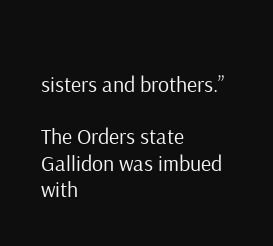sisters and brothers.”

The Orders state Gallidon was imbued with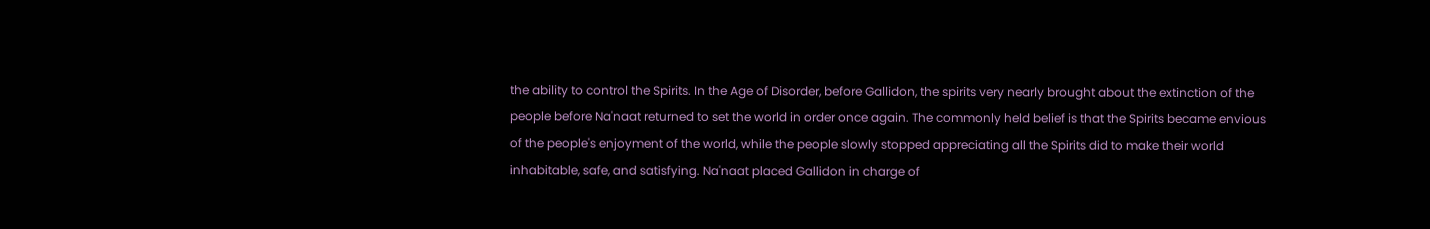the ability to control the Spirits. In the Age of Disorder, before Gallidon, the spirits very nearly brought about the extinction of the people before Na'naat returned to set the world in order once again. The commonly held belief is that the Spirits became envious of the people's enjoyment of the world, while the people slowly stopped appreciating all the Spirits did to make their world inhabitable, safe, and satisfying. Na'naat placed Gallidon in charge of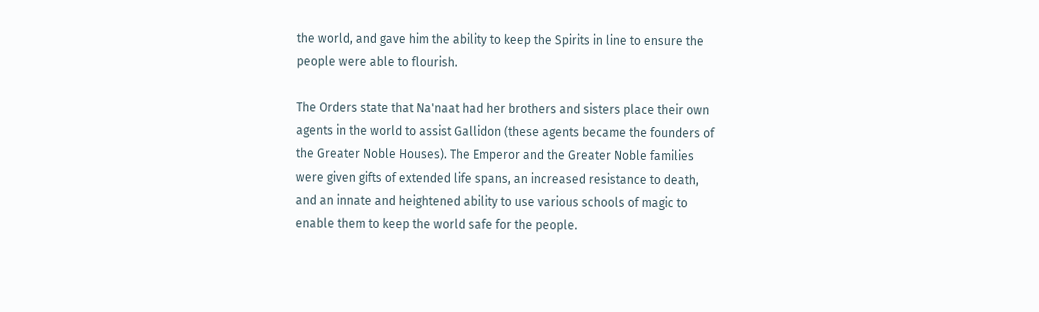the world, and gave him the ability to keep the Spirits in line to ensure the people were able to flourish.

The Orders state that Na'naat had her brothers and sisters place their own agents in the world to assist Gallidon (these agents became the founders of the Greater Noble Houses). The Emperor and the Greater Noble families were given gifts of extended life spans, an increased resistance to death, and an innate and heightened ability to use various schools of magic to enable them to keep the world safe for the people.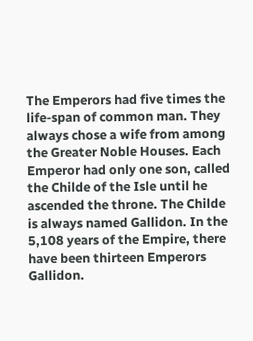The Emperors had five times the life-span of common man. They always chose a wife from among the Greater Noble Houses. Each Emperor had only one son, called the Childe of the Isle until he ascended the throne. The Childe is always named Gallidon. In the 5,108 years of the Empire, there have been thirteen Emperors Gallidon.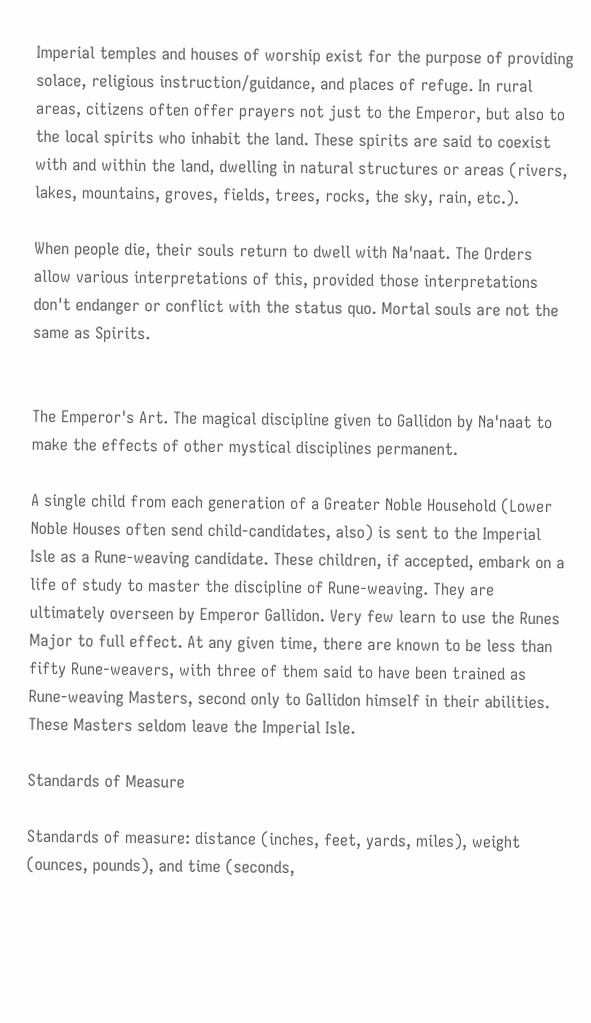Imperial temples and houses of worship exist for the purpose of providing solace, religious instruction/guidance, and places of refuge. In rural areas, citizens often offer prayers not just to the Emperor, but also to the local spirits who inhabit the land. These spirits are said to coexist with and within the land, dwelling in natural structures or areas (rivers, lakes, mountains, groves, fields, trees, rocks, the sky, rain, etc.).

When people die, their souls return to dwell with Na'naat. The Orders allow various interpretations of this, provided those interpretations don't endanger or conflict with the status quo. Mortal souls are not the same as Spirits.


The Emperor's Art. The magical discipline given to Gallidon by Na'naat to make the effects of other mystical disciplines permanent.

A single child from each generation of a Greater Noble Household (Lower Noble Houses often send child-candidates, also) is sent to the Imperial Isle as a Rune-weaving candidate. These children, if accepted, embark on a life of study to master the discipline of Rune-weaving. They are ultimately overseen by Emperor Gallidon. Very few learn to use the Runes Major to full effect. At any given time, there are known to be less than fifty Rune-weavers, with three of them said to have been trained as Rune-weaving Masters, second only to Gallidon himself in their abilities. These Masters seldom leave the Imperial Isle.

Standards of Measure

Standards of measure: distance (inches, feet, yards, miles), weight (ounces, pounds), and time (seconds,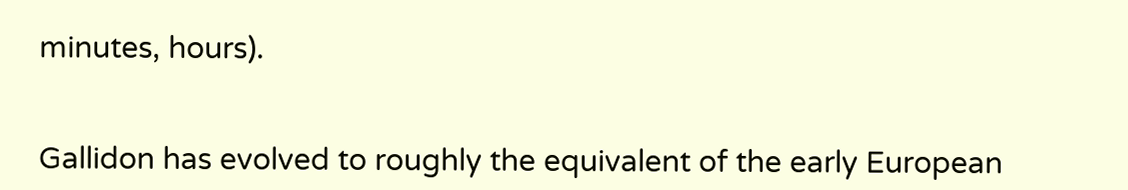minutes, hours).


Gallidon has evolved to roughly the equivalent of the early European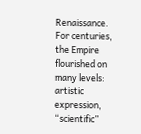Renaissance. For centuries, the Empire flourished on many levels: artistic expression, “scientific”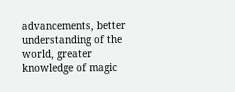advancements, better understanding of the world, greater knowledge of magic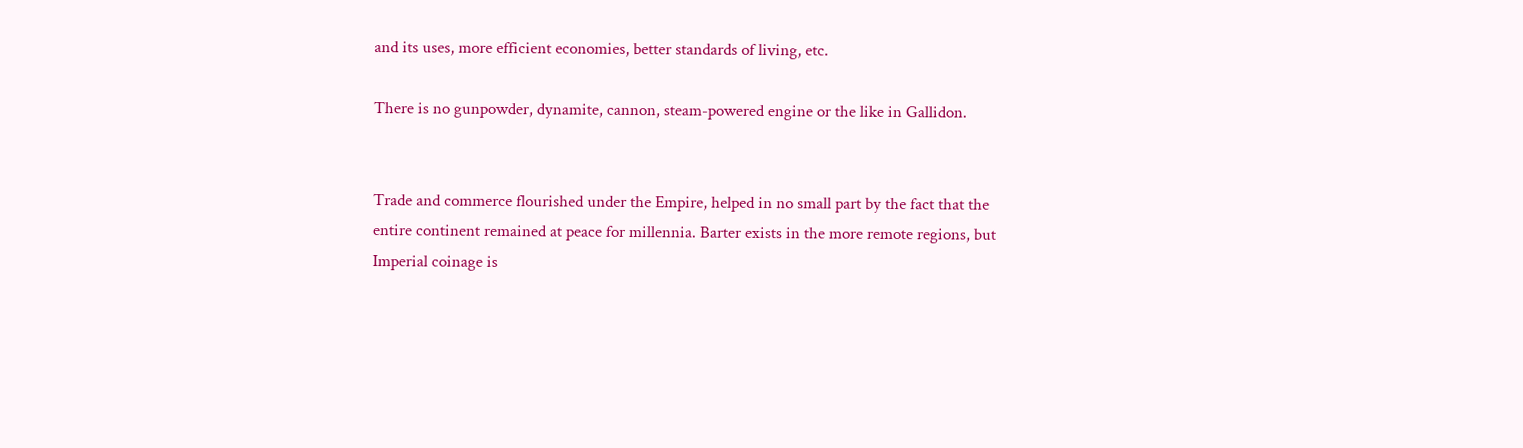and its uses, more efficient economies, better standards of living, etc.

There is no gunpowder, dynamite, cannon, steam-powered engine or the like in Gallidon.


Trade and commerce flourished under the Empire, helped in no small part by the fact that the entire continent remained at peace for millennia. Barter exists in the more remote regions, but Imperial coinage is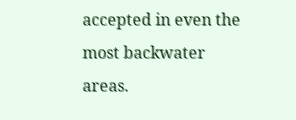accepted in even the most backwater areas.